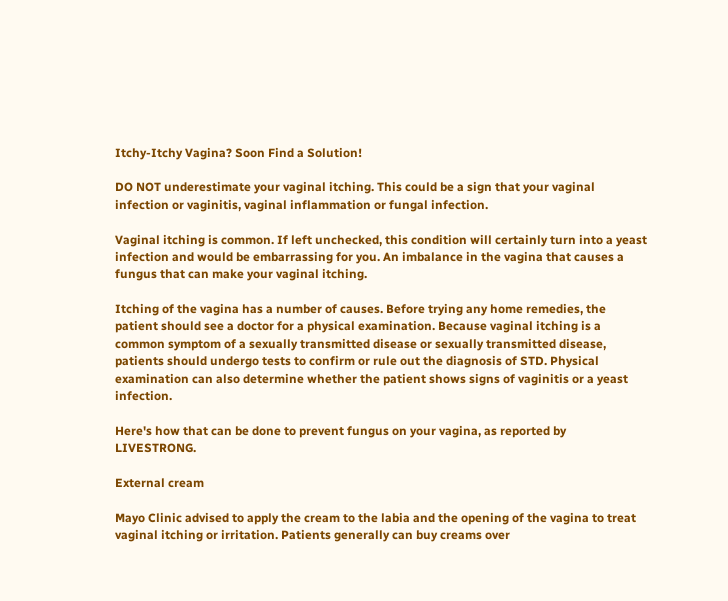Itchy-Itchy Vagina? Soon Find a Solution!

DO NOT underestimate your vaginal itching. This could be a sign that your vaginal infection or vaginitis, vaginal inflammation or fungal infection.

Vaginal itching is common. If left unchecked, this condition will certainly turn into a yeast infection and would be embarrassing for you. An imbalance in the vagina that causes a fungus that can make your vaginal itching.

Itching of the vagina has a number of causes. Before trying any home remedies, the patient should see a doctor for a physical examination. Because vaginal itching is a common symptom of a sexually transmitted disease or sexually transmitted disease, patients should undergo tests to confirm or rule out the diagnosis of STD. Physical examination can also determine whether the patient shows signs of vaginitis or a yeast infection.

Here's how that can be done to prevent fungus on your vagina, as reported by LIVESTRONG.

External cream

Mayo Clinic advised to apply the cream to the labia and the opening of the vagina to treat vaginal itching or irritation. Patients generally can buy creams over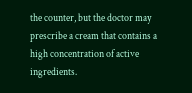the counter, but the doctor may prescribe a cream that contains a high concentration of active ingredients.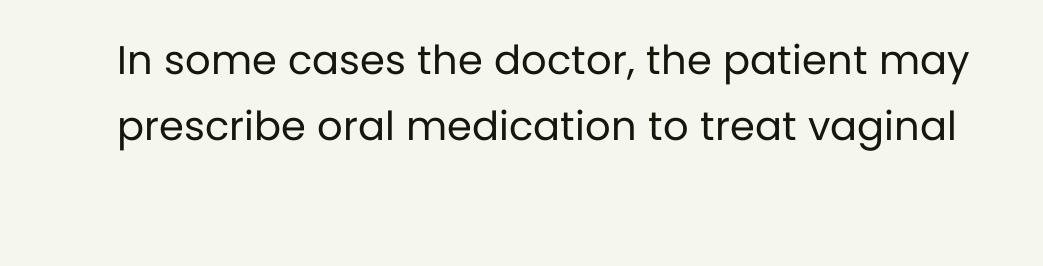In some cases the doctor, the patient may prescribe oral medication to treat vaginal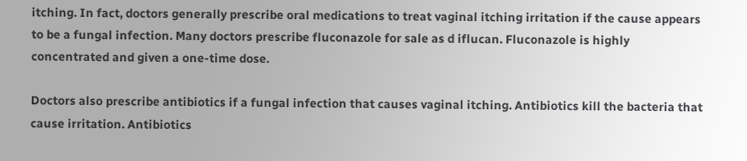itching. In fact, doctors generally prescribe oral medications to treat vaginal itching irritation if the cause appears to be a fungal infection. Many doctors prescribe fluconazole for sale as d iflucan. Fluconazole is highly concentrated and given a one-time dose.

Doctors also prescribe antibiotics if a fungal infection that causes vaginal itching. Antibiotics kill the bacteria that cause irritation. Antibiotics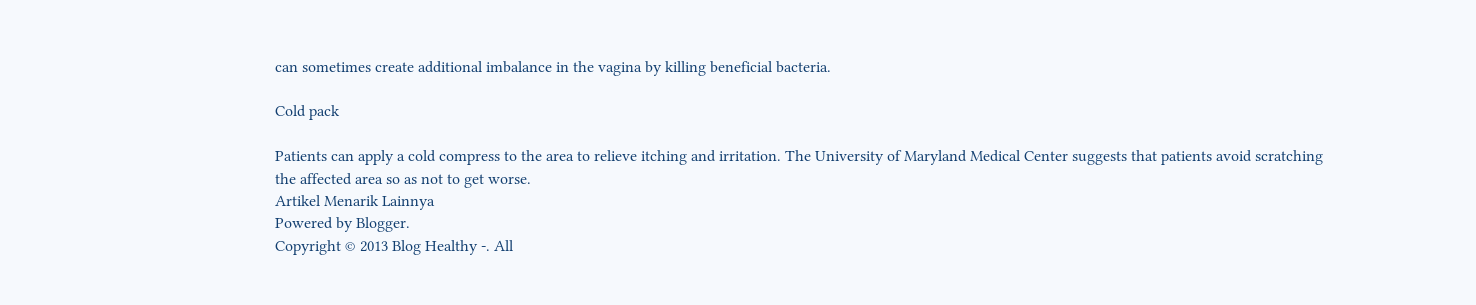can sometimes create additional imbalance in the vagina by killing beneficial bacteria.

Cold pack

Patients can apply a cold compress to the area to relieve itching and irritation. The University of Maryland Medical Center suggests that patients avoid scratching the affected area so as not to get worse.
Artikel Menarik Lainnya
Powered by Blogger.
Copyright © 2013 Blog Healthy -. All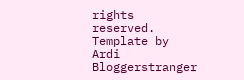rights reserved.
Template by Ardi Bloggerstranger